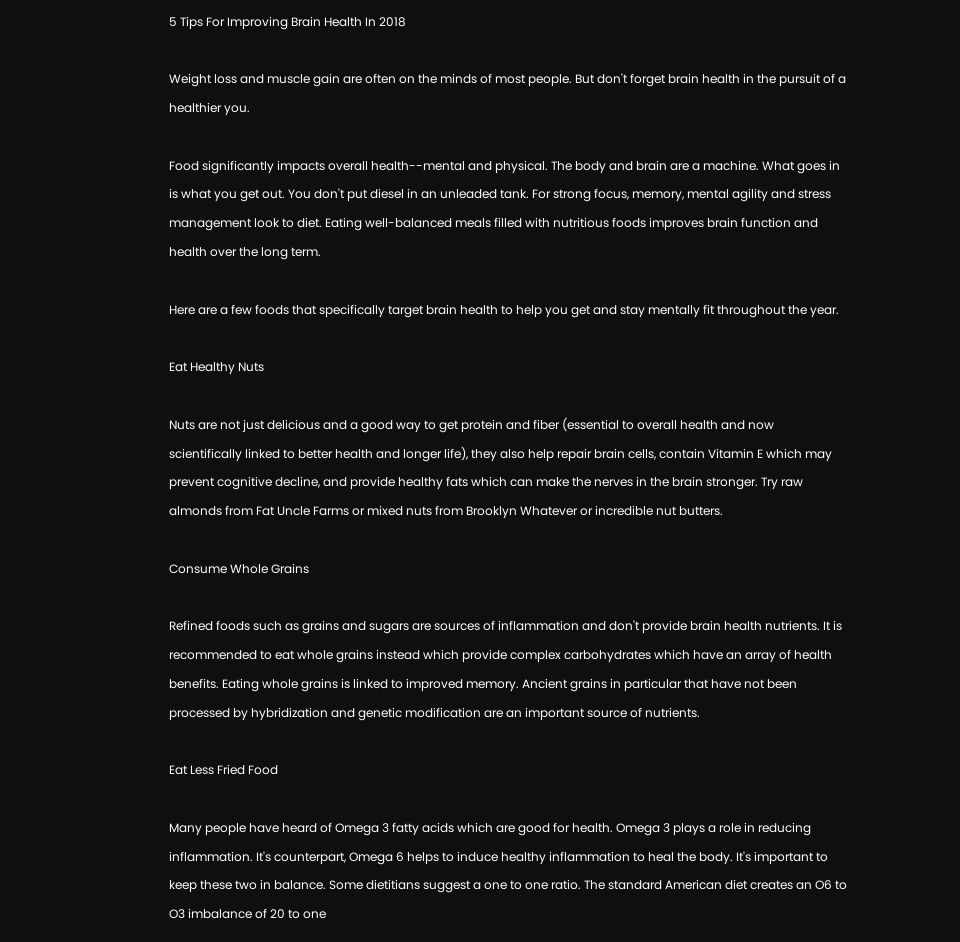5 Tips For Improving Brain Health In 2018

Weight loss and muscle gain are often on the minds of most people. But don't forget brain health in the pursuit of a healthier you.

Food significantly impacts overall health--mental and physical. The body and brain are a machine. What goes in is what you get out. You don't put diesel in an unleaded tank. For strong focus, memory, mental agility and stress management look to diet. Eating well-balanced meals filled with nutritious foods improves brain function and health over the long term.

Here are a few foods that specifically target brain health to help you get and stay mentally fit throughout the year.

Eat Healthy Nuts

Nuts are not just delicious and a good way to get protein and fiber (essential to overall health and now scientifically linked to better health and longer life), they also help repair brain cells, contain Vitamin E which may prevent cognitive decline, and provide healthy fats which can make the nerves in the brain stronger. Try raw almonds from Fat Uncle Farms or mixed nuts from Brooklyn Whatever or incredible nut butters.

Consume Whole Grains

Refined foods such as grains and sugars are sources of inflammation and don't provide brain health nutrients. It is recommended to eat whole grains instead which provide complex carbohydrates which have an array of health benefits. Eating whole grains is linked to improved memory. Ancient grains in particular that have not been processed by hybridization and genetic modification are an important source of nutrients.

Eat Less Fried Food

Many people have heard of Omega 3 fatty acids which are good for health. Omega 3 plays a role in reducing inflammation. It's counterpart, Omega 6 helps to induce healthy inflammation to heal the body. It's important to keep these two in balance. Some dietitians suggest a one to one ratio. The standard American diet creates an O6 to O3 imbalance of 20 to one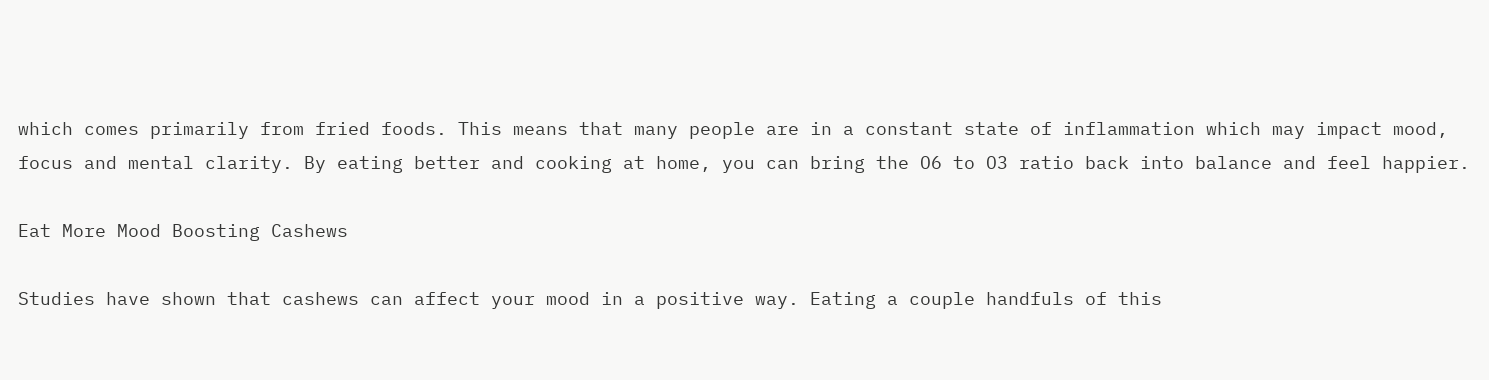which comes primarily from fried foods. This means that many people are in a constant state of inflammation which may impact mood, focus and mental clarity. By eating better and cooking at home, you can bring the O6 to O3 ratio back into balance and feel happier.

Eat More Mood Boosting Cashews

Studies have shown that cashews can affect your mood in a positive way. Eating a couple handfuls of this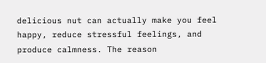delicious nut can actually make you feel happy, reduce stressful feelings, and produce calmness. The reason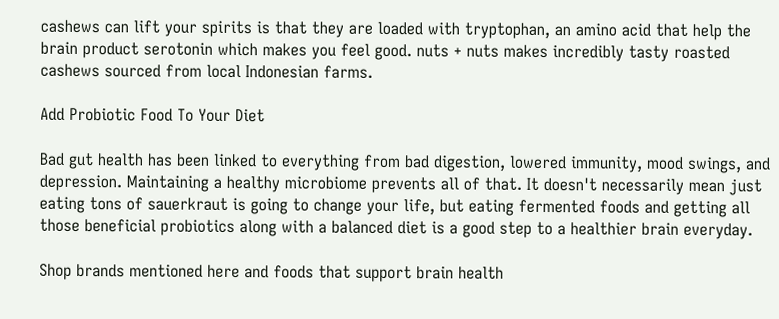cashews can lift your spirits is that they are loaded with tryptophan, an amino acid that help the brain product serotonin which makes you feel good. nuts + nuts makes incredibly tasty roasted cashews sourced from local Indonesian farms.

Add Probiotic Food To Your Diet

Bad gut health has been linked to everything from bad digestion, lowered immunity, mood swings, and depression. Maintaining a healthy microbiome prevents all of that. It doesn't necessarily mean just eating tons of sauerkraut is going to change your life, but eating fermented foods and getting all those beneficial probiotics along with a balanced diet is a good step to a healthier brain everyday.

Shop brands mentioned here and foods that support brain health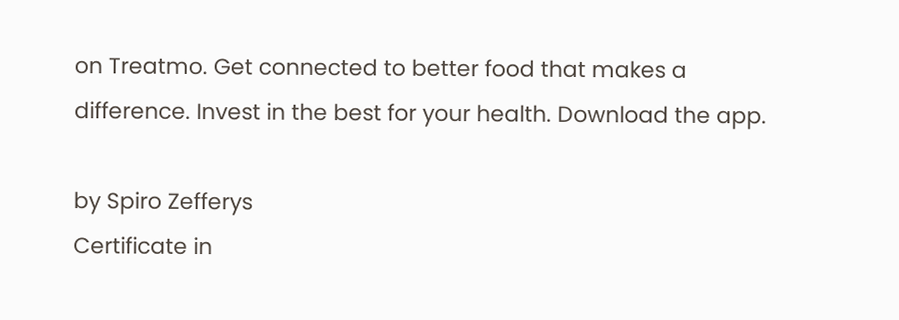on Treatmo. Get connected to better food that makes a difference. Invest in the best for your health. Download the app.

by Spiro Zefferys
Certificate in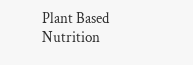Plant Based Nutrition